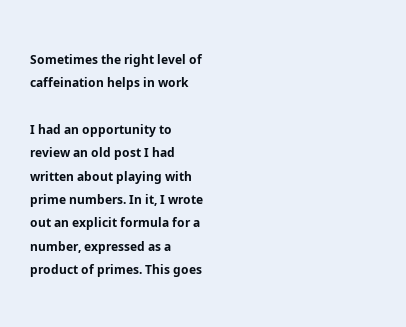Sometimes the right level of caffeination helps in work

I had an opportunity to review an old post I had written about playing with prime numbers. In it, I wrote out an explicit formula for a number, expressed as a product of primes. This goes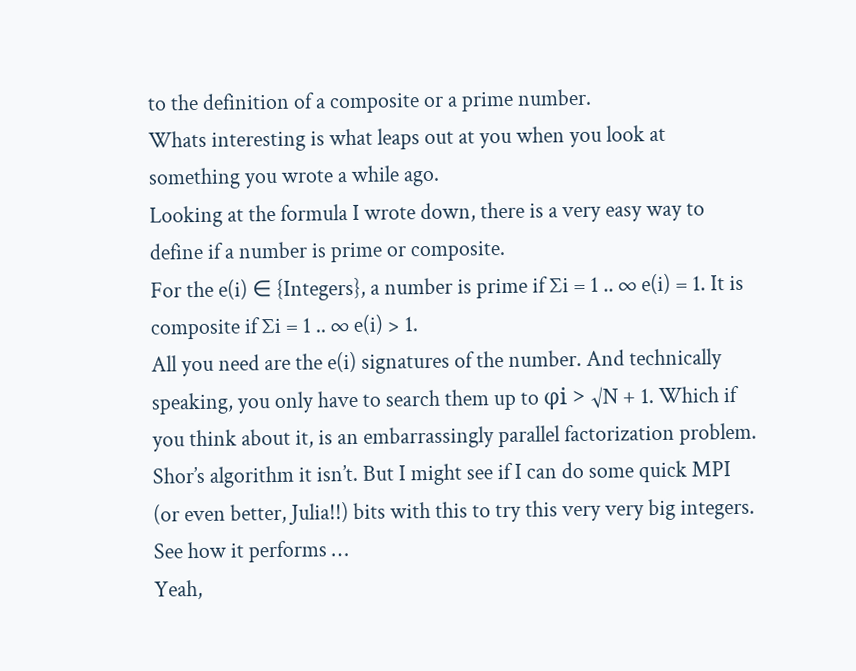to the definition of a composite or a prime number.
Whats interesting is what leaps out at you when you look at something you wrote a while ago.
Looking at the formula I wrote down, there is a very easy way to define if a number is prime or composite.
For the e(i) ∈ {Integers}, a number is prime if ∑i = 1 .. ∞ e(i) = 1. It is composite if ∑i = 1 .. ∞ e(i) > 1.
All you need are the e(i) signatures of the number. And technically speaking, you only have to search them up to φi > √N + 1. Which if you think about it, is an embarrassingly parallel factorization problem.
Shor’s algorithm it isn’t. But I might see if I can do some quick MPI (or even better, Julia!!) bits with this to try this very very big integers. See how it performs …
Yeah,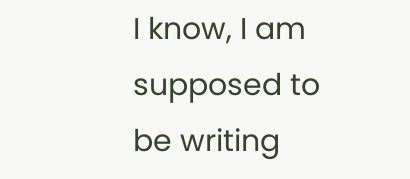I know, I am supposed to be writing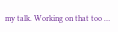my talk. Working on that too …